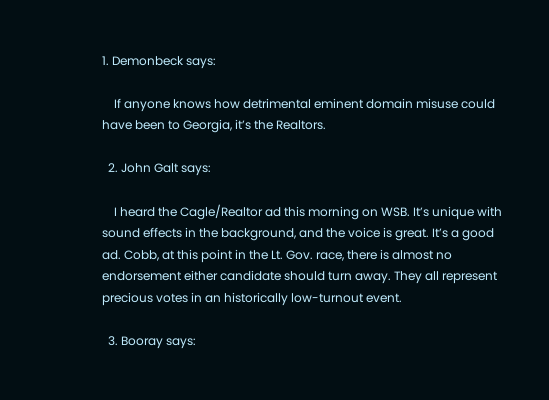1. Demonbeck says:

    If anyone knows how detrimental eminent domain misuse could have been to Georgia, it’s the Realtors.

  2. John Galt says:

    I heard the Cagle/Realtor ad this morning on WSB. It’s unique with sound effects in the background, and the voice is great. It’s a good ad. Cobb, at this point in the Lt. Gov. race, there is almost no endorsement either candidate should turn away. They all represent precious votes in an historically low-turnout event.

  3. Booray says: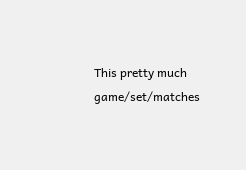This pretty much game/set/matches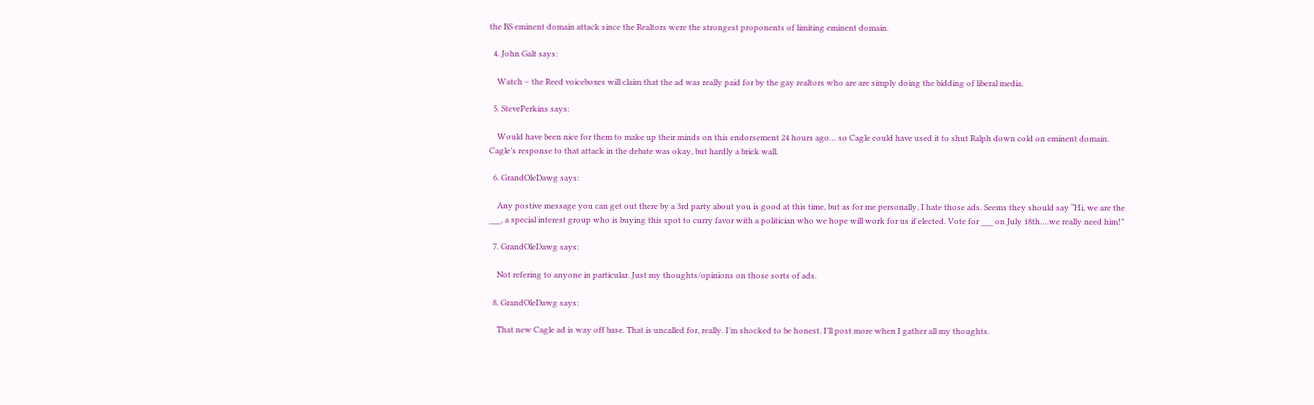the BS eminent domain attack since the Realtors were the strongest proponents of limiting eminent domain.

  4. John Galt says:

    Watch – the Reed voiceboxes will claim that the ad was really paid for by the gay realtors who are are simply doing the bidding of liberal media.

  5. StevePerkins says:

    Would have been nice for them to make up their minds on this endorsement 24 hours ago… so Cagle could have used it to shut Ralph down cold on eminent domain. Cagle’s response to that attack in the debate was okay, but hardly a brick wall.

  6. GrandOleDawg says:

    Any postive message you can get out there by a 3rd party about you is good at this time, but as for me personally, I hate those ads. Seems they should say “Hi, we are the ___, a special interest group who is buying this spot to curry favor with a politician who we hope will work for us if elected. Vote for ___ on July 18th….we really need him!”

  7. GrandOleDawg says:

    Not refering to anyone in particular. Just my thoughts/opinions on those sorts of ads.

  8. GrandOleDawg says:

    That new Cagle ad is way off base. That is uncalled for, really. I’m shocked to be honest. I’ll post more when I gather all my thoughts.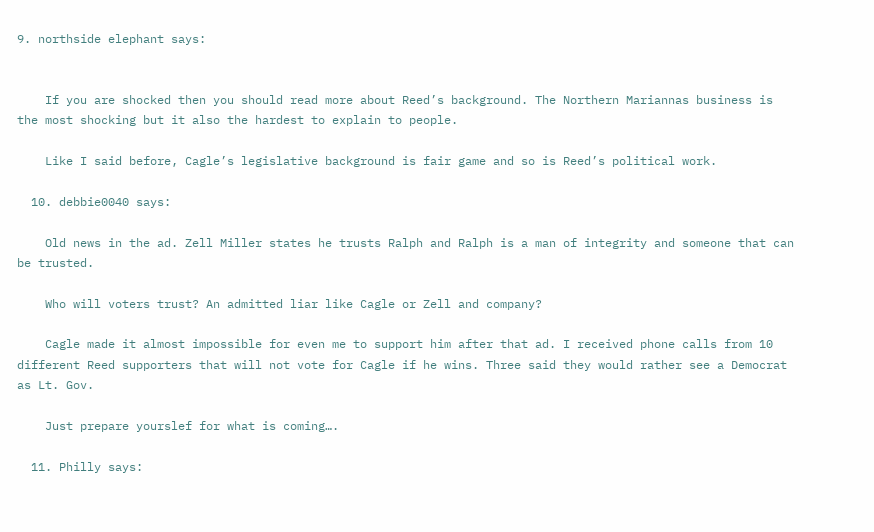9. northside elephant says:


    If you are shocked then you should read more about Reed’s background. The Northern Mariannas business is the most shocking but it also the hardest to explain to people.

    Like I said before, Cagle’s legislative background is fair game and so is Reed’s political work.

  10. debbie0040 says:

    Old news in the ad. Zell Miller states he trusts Ralph and Ralph is a man of integrity and someone that can be trusted.

    Who will voters trust? An admitted liar like Cagle or Zell and company?

    Cagle made it almost impossible for even me to support him after that ad. I received phone calls from 10 different Reed supporters that will not vote for Cagle if he wins. Three said they would rather see a Democrat as Lt. Gov.

    Just prepare yourslef for what is coming….

  11. Philly says: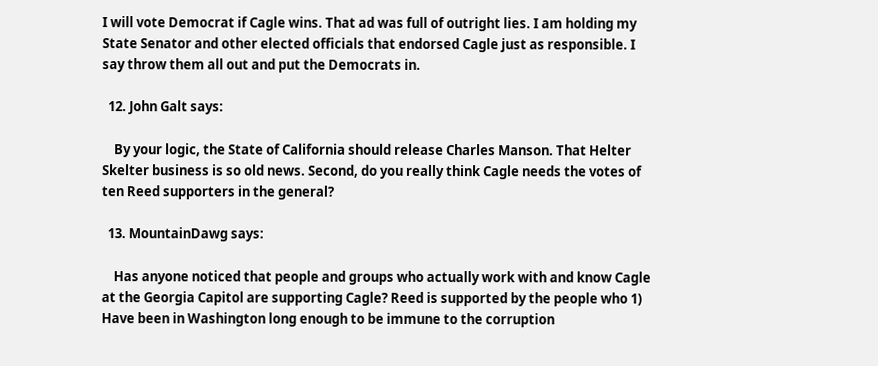I will vote Democrat if Cagle wins. That ad was full of outright lies. I am holding my State Senator and other elected officials that endorsed Cagle just as responsible. I say throw them all out and put the Democrats in.

  12. John Galt says:

    By your logic, the State of California should release Charles Manson. That Helter Skelter business is so old news. Second, do you really think Cagle needs the votes of ten Reed supporters in the general?

  13. MountainDawg says:

    Has anyone noticed that people and groups who actually work with and know Cagle at the Georgia Capitol are supporting Cagle? Reed is supported by the people who 1) Have been in Washington long enough to be immune to the corruption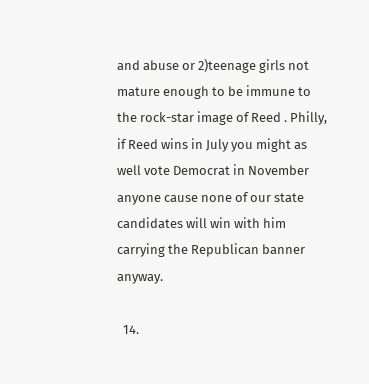and abuse or 2)teenage girls not mature enough to be immune to the rock-star image of Reed . Philly, if Reed wins in July you might as well vote Democrat in November anyone cause none of our state candidates will win with him carrying the Republican banner anyway.

  14.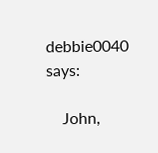debbie0040 says:

    John,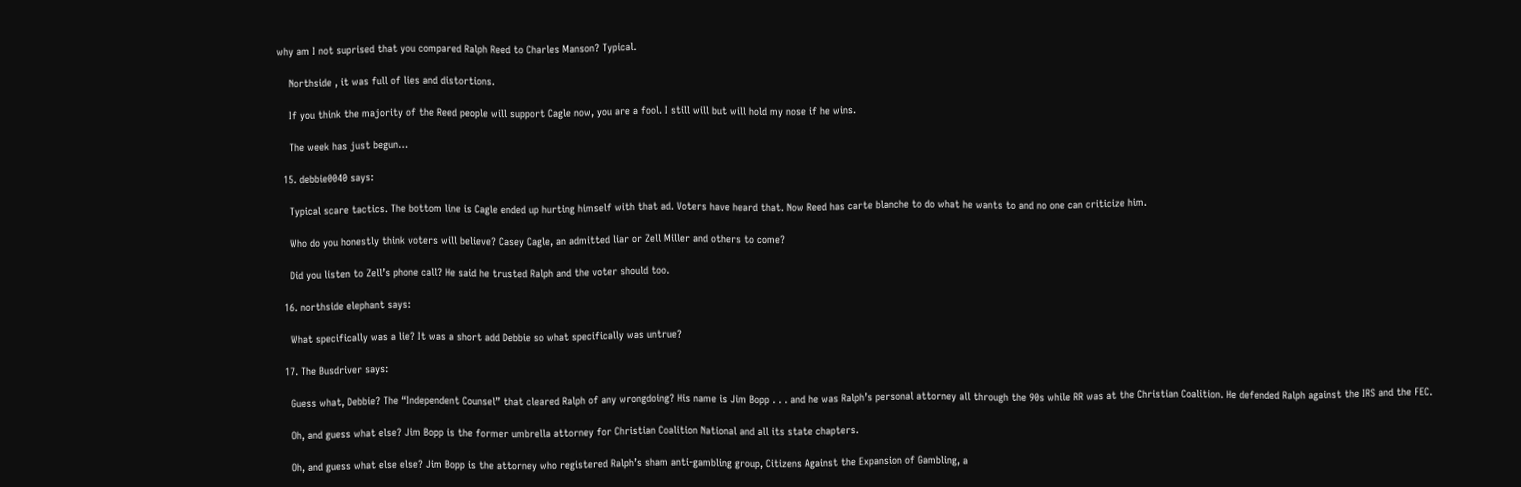why am I not suprised that you compared Ralph Reed to Charles Manson? Typical.

    Northside , it was full of lies and distortions.

    If you think the majority of the Reed people will support Cagle now, you are a fool. I still will but will hold my nose if he wins.

    The week has just begun…

  15. debbie0040 says:

    Typical scare tactics. The bottom line is Cagle ended up hurting himself with that ad. Voters have heard that. Now Reed has carte blanche to do what he wants to and no one can criticize him.

    Who do you honestly think voters will believe? Casey Cagle, an admitted liar or Zell Miller and others to come?

    Did you listen to Zell’s phone call? He said he trusted Ralph and the voter should too.

  16. northside elephant says:

    What specifically was a lie? It was a short add Debbie so what specifically was untrue?

  17. The Busdriver says:

    Guess what, Debbie? The “Independent Counsel” that cleared Ralph of any wrongdoing? His name is Jim Bopp . . . and he was Ralph’s personal attorney all through the 90s while RR was at the Christian Coalition. He defended Ralph against the IRS and the FEC.

    Oh, and guess what else? Jim Bopp is the former umbrella attorney for Christian Coalition National and all its state chapters.

    Oh, and guess what else else? Jim Bopp is the attorney who registered Ralph’s sham anti-gambling group, Citizens Against the Expansion of Gambling, a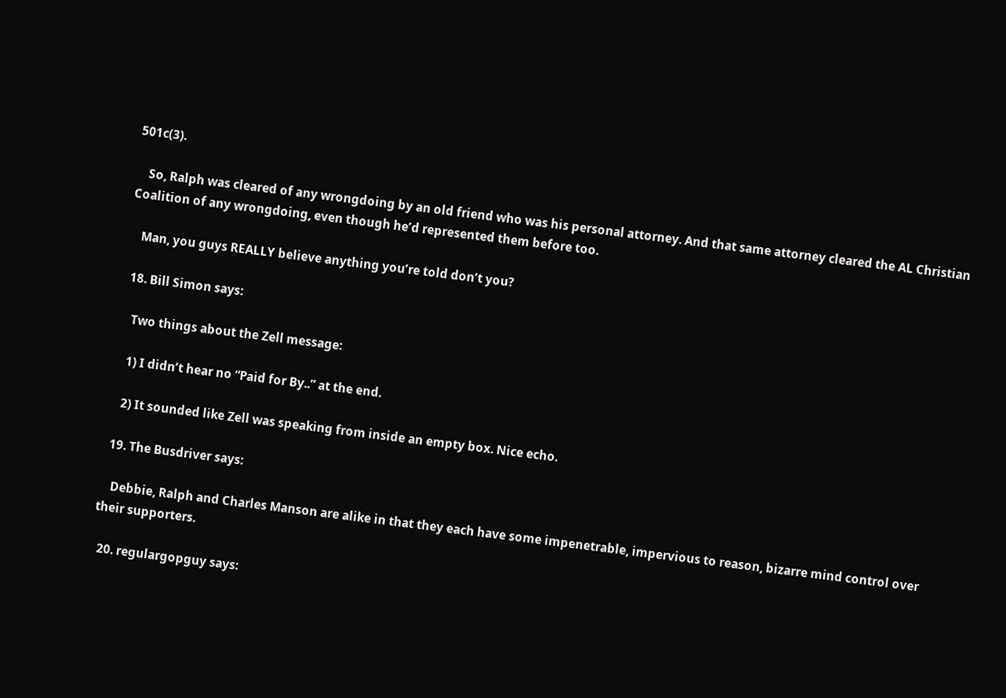501c(3).

    So, Ralph was cleared of any wrongdoing by an old friend who was his personal attorney. And that same attorney cleared the AL Christian Coalition of any wrongdoing, even though he’d represented them before too.

    Man, you guys REALLY believe anything you’re told don’t you?

  18. Bill Simon says:

    Two things about the Zell message:

    1) I didn’t hear no “Paid for By..” at the end.

    2) It sounded like Zell was speaking from inside an empty box. Nice echo.

  19. The Busdriver says:

    Debbie, Ralph and Charles Manson are alike in that they each have some impenetrable, impervious to reason, bizarre mind control over their supporters.

  20. regulargopguy says: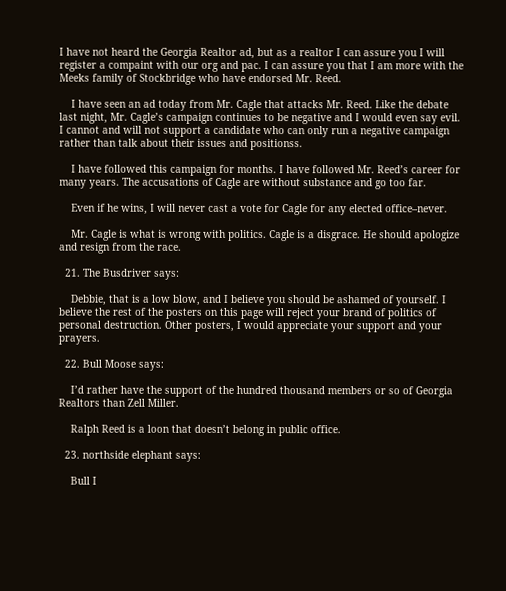I have not heard the Georgia Realtor ad, but as a realtor I can assure you I will register a compaint with our org and pac. I can assure you that I am more with the Meeks family of Stockbridge who have endorsed Mr. Reed.

    I have seen an ad today from Mr. Cagle that attacks Mr. Reed. Like the debate last night, Mr. Cagle’s campaign continues to be negative and I would even say evil. I cannot and will not support a candidate who can only run a negative campaign rather than talk about their issues and positionss.

    I have followed this campaign for months. I have followed Mr. Reed’s career for many years. The accusations of Cagle are without substance and go too far.

    Even if he wins, I will never cast a vote for Cagle for any elected office–never.

    Mr. Cagle is what is wrong with politics. Cagle is a disgrace. He should apologize and resign from the race.

  21. The Busdriver says:

    Debbie, that is a low blow, and I believe you should be ashamed of yourself. I believe the rest of the posters on this page will reject your brand of politics of personal destruction. Other posters, I would appreciate your support and your prayers.

  22. Bull Moose says:

    I’d rather have the support of the hundred thousand members or so of Georgia Realtors than Zell Miller.

    Ralph Reed is a loon that doesn’t belong in public office.

  23. northside elephant says:

    Bull I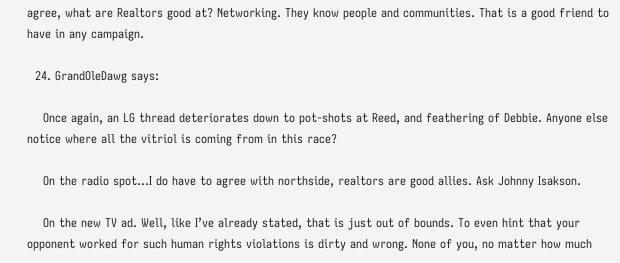agree, what are Realtors good at? Networking. They know people and communities. That is a good friend to have in any campaign.

  24. GrandOleDawg says:

    Once again, an LG thread deteriorates down to pot-shots at Reed, and feathering of Debbie. Anyone else notice where all the vitriol is coming from in this race?

    On the radio spot…I do have to agree with northside, realtors are good allies. Ask Johnny Isakson.

    On the new TV ad. Well, like I’ve already stated, that is just out of bounds. To even hint that your opponent worked for such human rights violations is dirty and wrong. None of you, no matter how much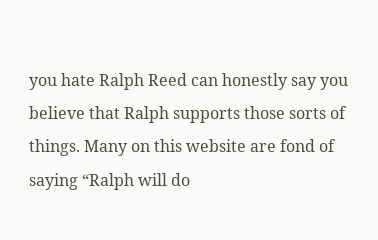you hate Ralph Reed can honestly say you believe that Ralph supports those sorts of things. Many on this website are fond of saying “Ralph will do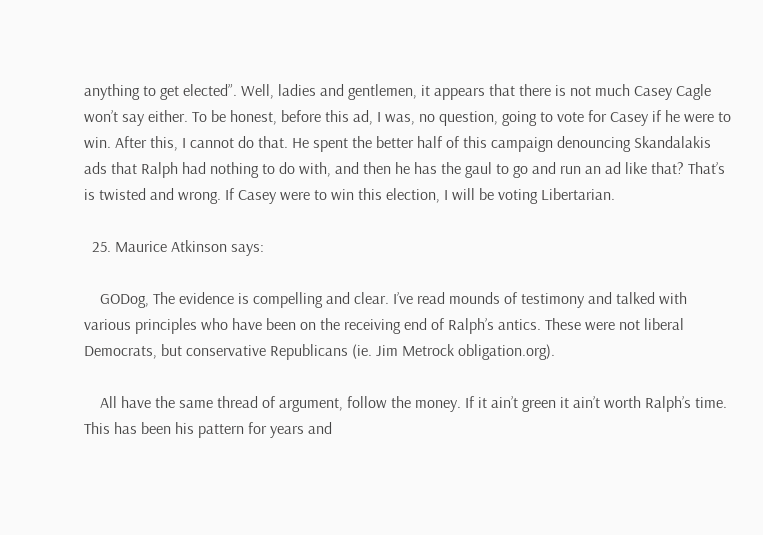anything to get elected”. Well, ladies and gentlemen, it appears that there is not much Casey Cagle won’t say either. To be honest, before this ad, I was, no question, going to vote for Casey if he were to win. After this, I cannot do that. He spent the better half of this campaign denouncing Skandalakis ads that Ralph had nothing to do with, and then he has the gaul to go and run an ad like that? That’s is twisted and wrong. If Casey were to win this election, I will be voting Libertarian.

  25. Maurice Atkinson says:

    GODog, The evidence is compelling and clear. I’ve read mounds of testimony and talked with various principles who have been on the receiving end of Ralph’s antics. These were not liberal Democrats, but conservative Republicans (ie. Jim Metrock obligation.org).

    All have the same thread of argument, follow the money. If it ain’t green it ain’t worth Ralph’s time. This has been his pattern for years and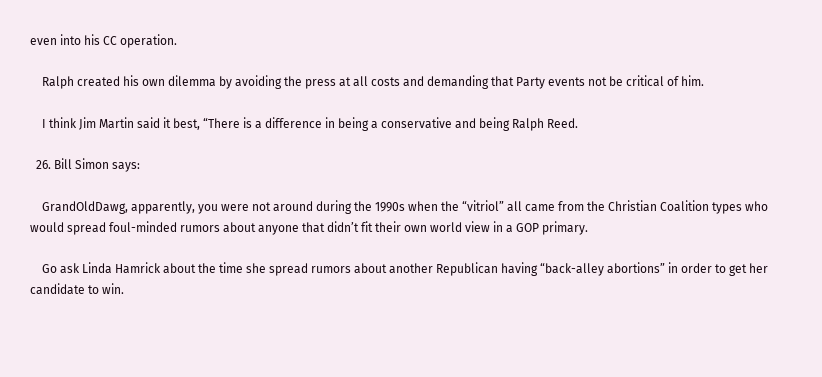even into his CC operation.

    Ralph created his own dilemma by avoiding the press at all costs and demanding that Party events not be critical of him.

    I think Jim Martin said it best, “There is a difference in being a conservative and being Ralph Reed.

  26. Bill Simon says:

    GrandOldDawg, apparently, you were not around during the 1990s when the “vitriol” all came from the Christian Coalition types who would spread foul-minded rumors about anyone that didn’t fit their own world view in a GOP primary.

    Go ask Linda Hamrick about the time she spread rumors about another Republican having “back-alley abortions” in order to get her candidate to win.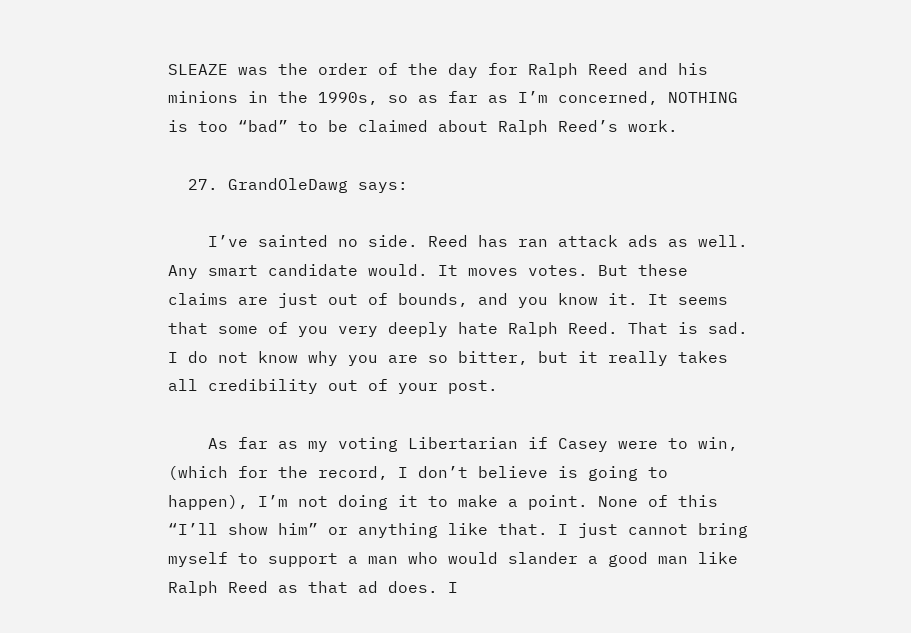SLEAZE was the order of the day for Ralph Reed and his minions in the 1990s, so as far as I’m concerned, NOTHING is too “bad” to be claimed about Ralph Reed’s work.

  27. GrandOleDawg says:

    I’ve sainted no side. Reed has ran attack ads as well. Any smart candidate would. It moves votes. But these claims are just out of bounds, and you know it. It seems that some of you very deeply hate Ralph Reed. That is sad. I do not know why you are so bitter, but it really takes all credibility out of your post.

    As far as my voting Libertarian if Casey were to win, (which for the record, I don’t believe is going to happen), I’m not doing it to make a point. None of this “I’ll show him” or anything like that. I just cannot bring myself to support a man who would slander a good man like Ralph Reed as that ad does. I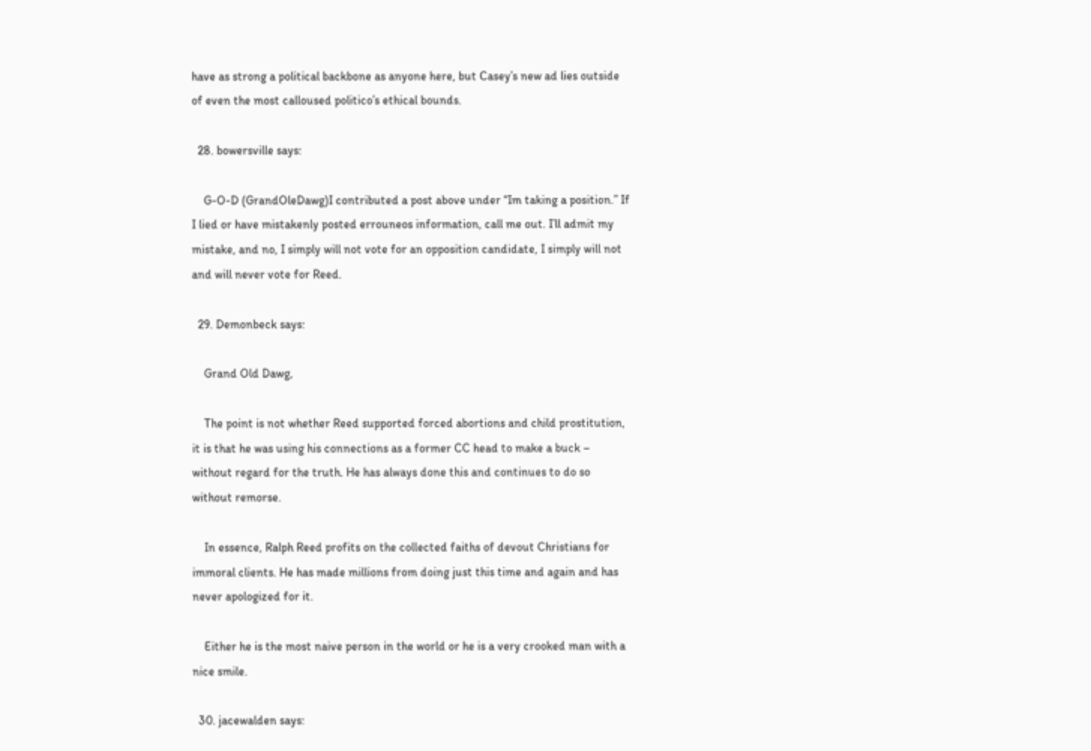have as strong a political backbone as anyone here, but Casey’s new ad lies outside of even the most calloused politico’s ethical bounds.

  28. bowersville says:

    G-O-D (GrandOleDawg)I contributed a post above under “Im taking a position.” If I lied or have mistakenly posted errouneos information, call me out. I’ll admit my mistake, and no, I simply will not vote for an opposition candidate, I simply will not and will never vote for Reed.

  29. Demonbeck says:

    Grand Old Dawg,

    The point is not whether Reed supported forced abortions and child prostitution, it is that he was using his connections as a former CC head to make a buck – without regard for the truth. He has always done this and continues to do so without remorse.

    In essence, Ralph Reed profits on the collected faiths of devout Christians for immoral clients. He has made millions from doing just this time and again and has never apologized for it.

    Either he is the most naive person in the world or he is a very crooked man with a nice smile.

  30. jacewalden says: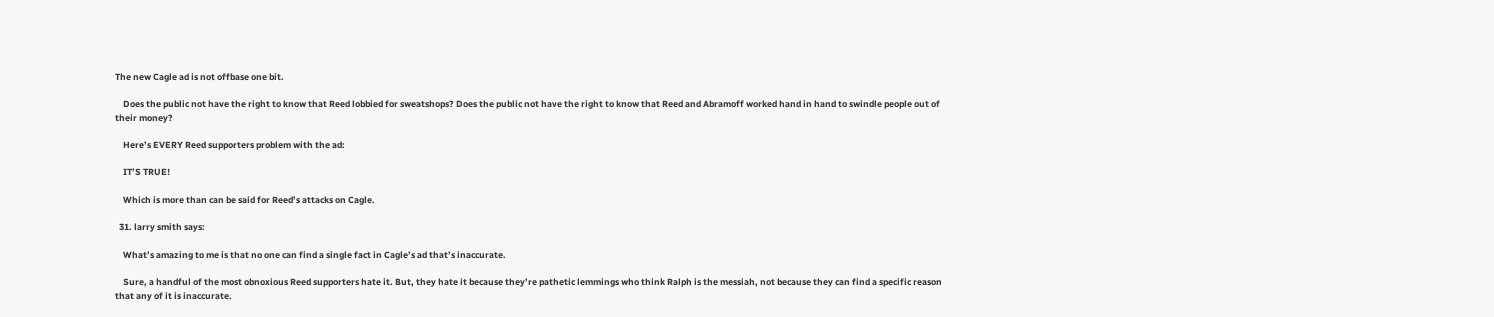The new Cagle ad is not offbase one bit.

    Does the public not have the right to know that Reed lobbied for sweatshops? Does the public not have the right to know that Reed and Abramoff worked hand in hand to swindle people out of their money?

    Here’s EVERY Reed supporters problem with the ad:

    IT’S TRUE!

    Which is more than can be said for Reed’s attacks on Cagle.

  31. larry smith says:

    What’s amazing to me is that no one can find a single fact in Cagle’s ad that’s inaccurate.

    Sure, a handful of the most obnoxious Reed supporters hate it. But, they hate it because they’re pathetic lemmings who think Ralph is the messiah, not because they can find a specific reason that any of it is inaccurate.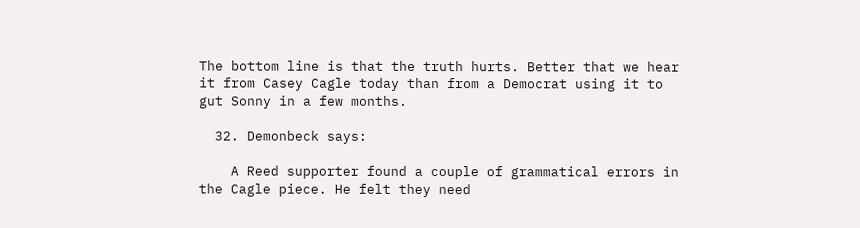The bottom line is that the truth hurts. Better that we hear it from Casey Cagle today than from a Democrat using it to gut Sonny in a few months.

  32. Demonbeck says:

    A Reed supporter found a couple of grammatical errors in the Cagle piece. He felt they need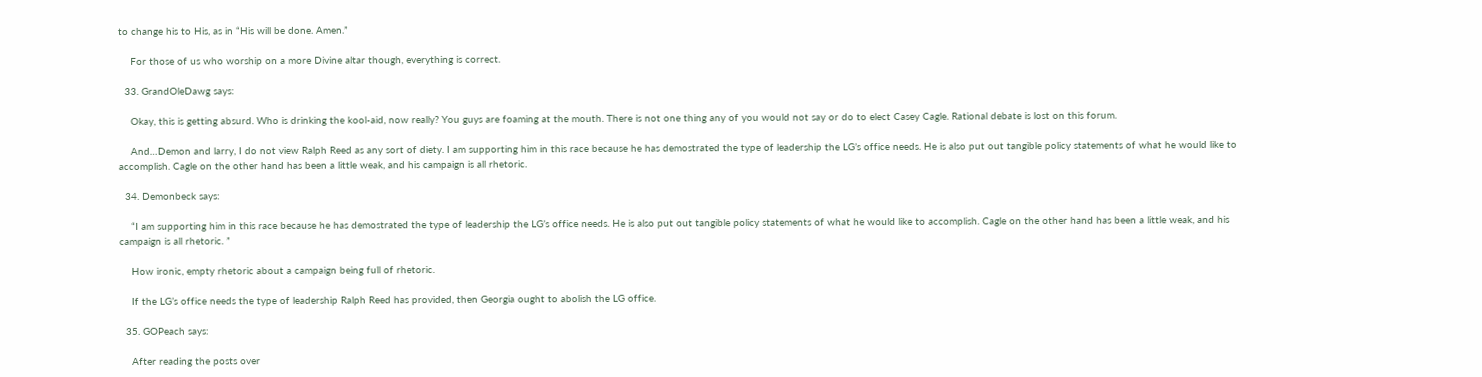to change his to His, as in “His will be done. Amen.”

    For those of us who worship on a more Divine altar though, everything is correct.

  33. GrandOleDawg says:

    Okay, this is getting absurd. Who is drinking the kool-aid, now really? You guys are foaming at the mouth. There is not one thing any of you would not say or do to elect Casey Cagle. Rational debate is lost on this forum.

    And…Demon and larry, I do not view Ralph Reed as any sort of diety. I am supporting him in this race because he has demostrated the type of leadership the LG’s office needs. He is also put out tangible policy statements of what he would like to accomplish. Cagle on the other hand has been a little weak, and his campaign is all rhetoric.

  34. Demonbeck says:

    “I am supporting him in this race because he has demostrated the type of leadership the LG’s office needs. He is also put out tangible policy statements of what he would like to accomplish. Cagle on the other hand has been a little weak, and his campaign is all rhetoric. ”

    How ironic, empty rhetoric about a campaign being full of rhetoric.

    If the LG’s office needs the type of leadership Ralph Reed has provided, then Georgia ought to abolish the LG office.

  35. GOPeach says:

    After reading the posts over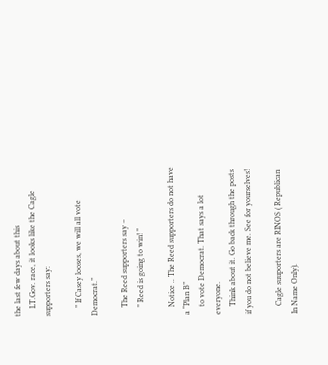the last few days about this
    LT.Gov. race, it looks like the Cagle supporters say:

    ” If Casey looses, we will all vote Democrat.”

    The Reed supporters say –
    ” Reed is going to win! ”

    Notice .. The Reed supporters do not have a “Plan B”
    to vote Democrat. That says a lot everyone.
    Think about it. Go back through the posts if you do not believe me. See for yourselves!

    Cagle suuporters are RINOS ( Republican In Name Only).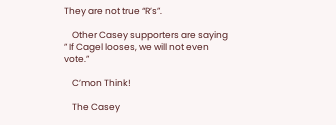They are not true “R’s”.

    Other Casey supporters are saying ” If Cagel looses, we will not even vote.”

    C’mon Think!

    The Casey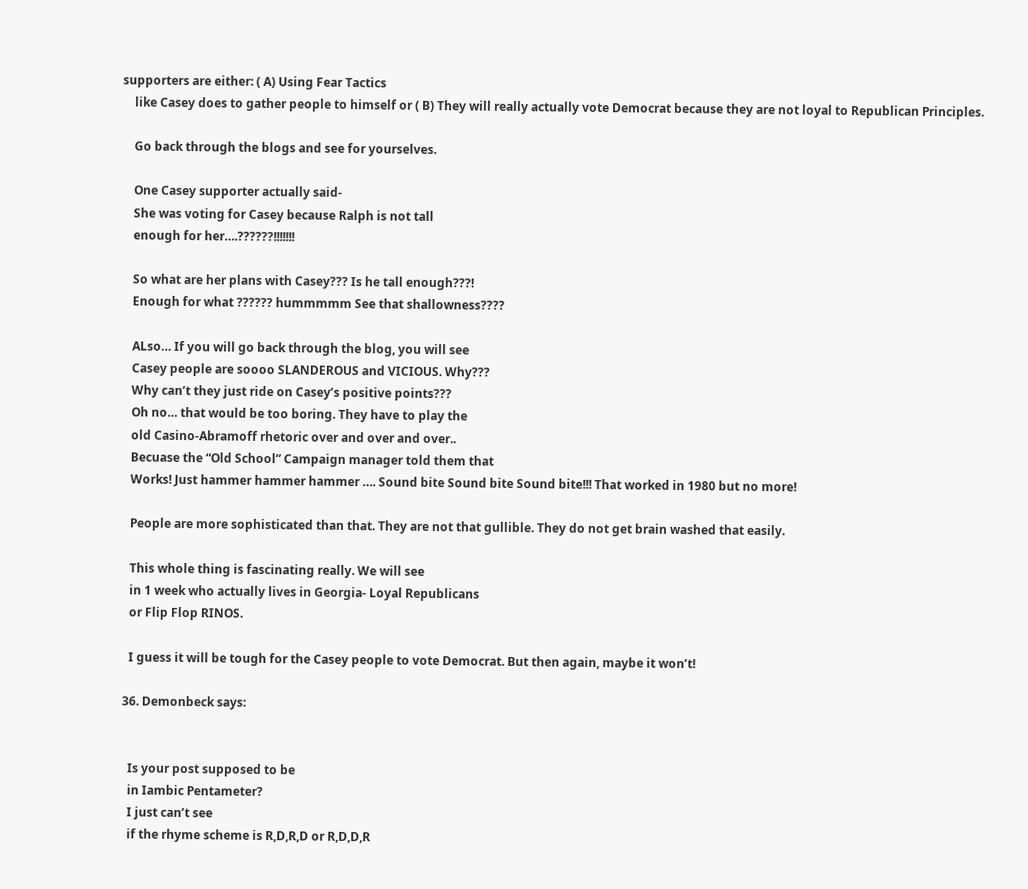supporters are either: ( A) Using Fear Tactics
    like Casey does to gather people to himself or ( B) They will really actually vote Democrat because they are not loyal to Republican Principles.

    Go back through the blogs and see for yourselves.

    One Casey supporter actually said-
    She was voting for Casey because Ralph is not tall
    enough for her….??????!!!!!!!

    So what are her plans with Casey??? Is he tall enough???!
    Enough for what ?????? hummmmm See that shallowness????

    ALso… If you will go back through the blog, you will see
    Casey people are soooo SLANDEROUS and VICIOUS. Why???
    Why can’t they just ride on Casey’s positive points???
    Oh no… that would be too boring. They have to play the
    old Casino-Abramoff rhetoric over and over and over..
    Becuase the “Old School” Campaign manager told them that
    Works! Just hammer hammer hammer …. Sound bite Sound bite Sound bite!!! That worked in 1980 but no more!

    People are more sophisticated than that. They are not that gullible. They do not get brain washed that easily.

    This whole thing is fascinating really. We will see
    in 1 week who actually lives in Georgia- Loyal Republicans
    or Flip Flop RINOS.

    I guess it will be tough for the Casey people to vote Democrat. But then again, maybe it won’t!

  36. Demonbeck says:


    Is your post supposed to be
    in Iambic Pentameter?
    I just can’t see
    if the rhyme scheme is R,D,R,D or R,D,D,R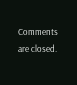Comments are closed.